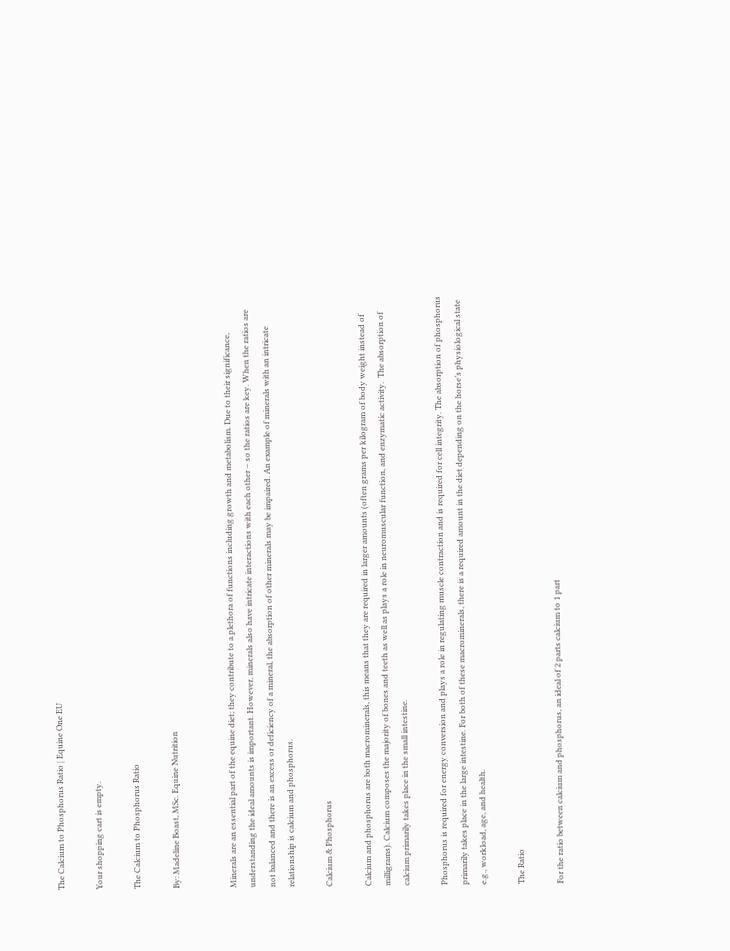The Calcium to Phosphorus Ratio | Equine One EU

Your shopping cart is empty.

The Calcium to Phosphorus Ratio

By: Madeline Boast, MSc. Equine Nutrition


Minerals are an essential part of the equine diet; they contribute to a plethora of functions including growth and metabolism. Due to their significance, understanding the ideal amounts is important. However, minerals also have intricate interactions with each other – so the ratios are key. When the ratios are not balanced and there is an excess or deficiency of a mineral, the absorption of other minerals may be impaired. An example of minerals with an intricate relationship is calcium and phosphorus.

Calcium & Phosphorus

Calcium and phosphorus are both macrominerals, this means that they are required in larger amounts (often grams per kilogram of body weight instead of milligrams). Calcium composes the majority of bones and teeth as well as plays a role in neuromuscular function, and enzymatic activity.  The absorption of calcium primarily takes place in the small intestine.

Phosphorus is required for energy conversion and plays a role in regulating muscle contraction and is required for cell integrity. The absorption of phosphorus primarily takes place in the large intestine. For both of these macrominerals, there is a required amount in the diet depending on the horse’s physiological state e.g., workload, age, and health.

The Ratio

For the ratio between calcium and phosphorus, an ideal of 2 parts calcium to 1 part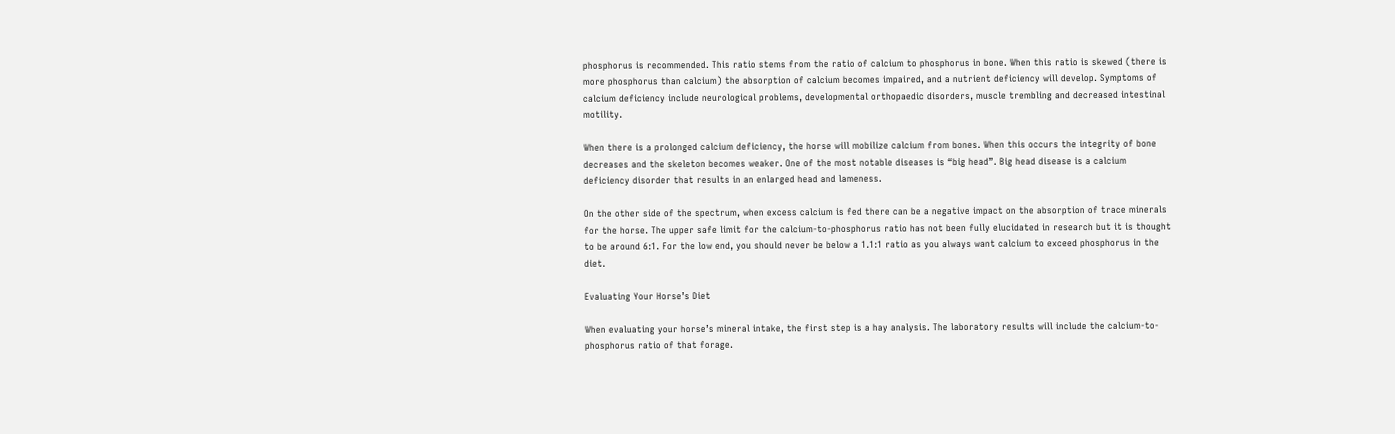phosphorus is recommended. This ratio stems from the ratio of calcium to phosphorus in bone. When this ratio is skewed (there is more phosphorus than calcium) the absorption of calcium becomes impaired, and a nutrient deficiency will develop. Symptoms of calcium deficiency include neurological problems, developmental orthopaedic disorders, muscle trembling and decreased intestinal motility.

When there is a prolonged calcium deficiency, the horse will mobilize calcium from bones. When this occurs the integrity of bone decreases and the skeleton becomes weaker. One of the most notable diseases is “big head”. Big head disease is a calcium deficiency disorder that results in an enlarged head and lameness.

On the other side of the spectrum, when excess calcium is fed there can be a negative impact on the absorption of trace minerals for the horse. The upper safe limit for the calcium-to-phosphorus ratio has not been fully elucidated in research but it is thought to be around 6:1. For the low end, you should never be below a 1.1:1 ratio as you always want calcium to exceed phosphorus in the diet.

Evaluating Your Horse’s Diet

When evaluating your horse’s mineral intake, the first step is a hay analysis. The laboratory results will include the calcium-to-phosphorus ratio of that forage.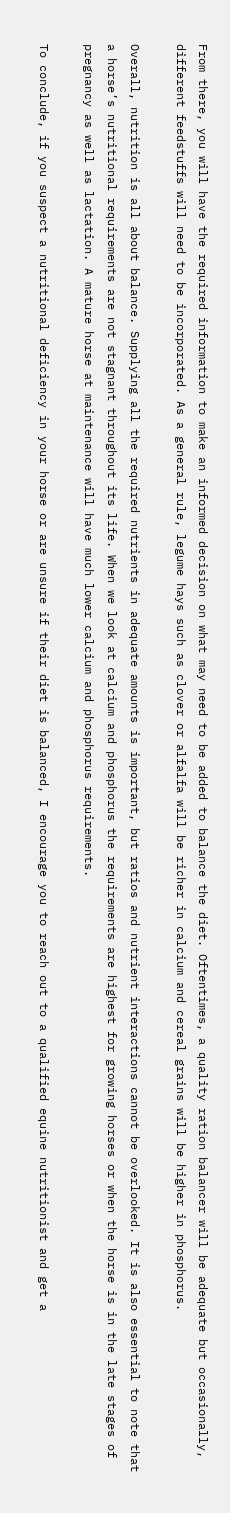From there, you will have the required information to make an informed decision on what may need to be added to balance the diet. Oftentimes, a quality ration balancer will be adequate but occasionally, different feedstuffs will need to be incorporated. As a general rule, legume hays such as clover or alfalfa will be richer in calcium and cereal grains will be higher in phosphorus.

Overall, nutrition is all about balance. Supplying all the required nutrients in adequate amounts is important, but ratios and nutrient interactions cannot be overlooked. It is also essential to note that a horse’s nutritional requirements are not stagnant throughout its life. When we look at calcium and phosphorus the requirements are highest for growing horses or when the horse is in the late stages of pregnancy as well as lactation. A mature horse at maintenance will have much lower calcium and phosphorus requirements.

To conclude, if you suspect a nutritional deficiency in your horse or are unsure if their diet is balanced, I encourage you to reach out to a qualified equine nutritionist and get a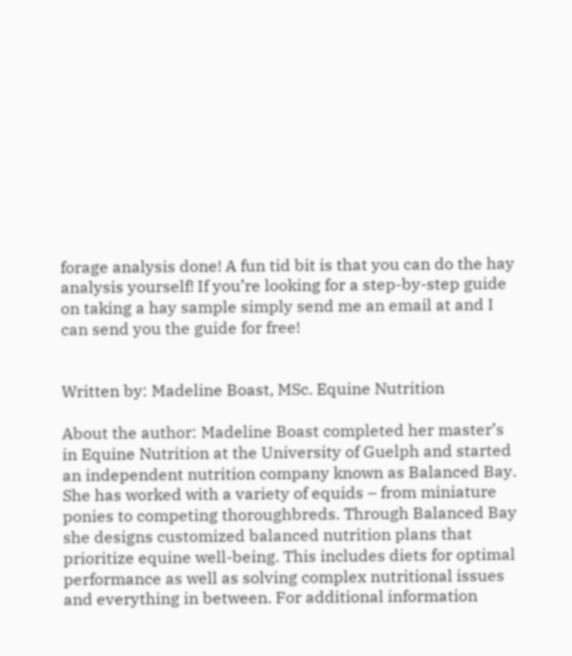forage analysis done! A fun tid bit is that you can do the hay analysis yourself! If you’re looking for a step-by-step guide on taking a hay sample simply send me an email at and I can send you the guide for free!


Written by: Madeline Boast, MSc. Equine Nutrition

About the author: Madeline Boast completed her master’s in Equine Nutrition at the University of Guelph and started an independent nutrition company known as Balanced Bay. She has worked with a variety of equids – from miniature ponies to competing thoroughbreds. Through Balanced Bay she designs customized balanced nutrition plans that prioritize equine well-being. This includes diets for optimal performance as well as solving complex nutritional issues and everything in between. For additional information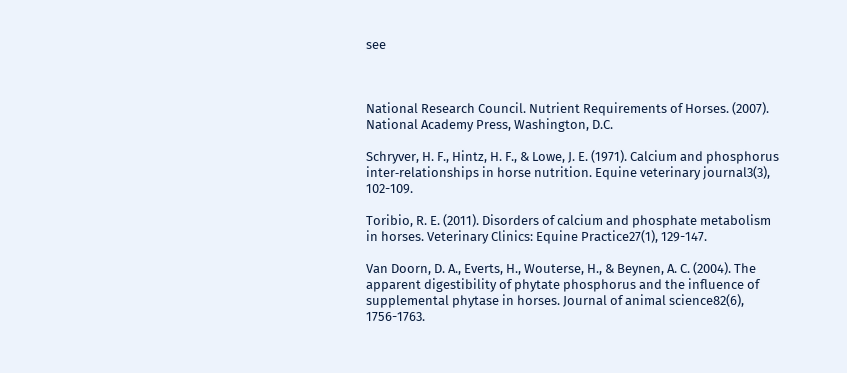see



National Research Council. Nutrient Requirements of Horses. (2007). National Academy Press, Washington, D.C.

Schryver, H. F., Hintz, H. F., & Lowe, J. E. (1971). Calcium and phosphorus inter‐relationships in horse nutrition. Equine veterinary journal3(3), 102-109.

Toribio, R. E. (2011). Disorders of calcium and phosphate metabolism in horses. Veterinary Clinics: Equine Practice27(1), 129-147.

Van Doorn, D. A., Everts, H., Wouterse, H., & Beynen, A. C. (2004). The apparent digestibility of phytate phosphorus and the influence of supplemental phytase in horses. Journal of animal science82(6), 1756-1763.